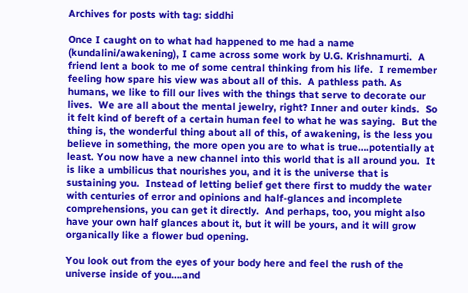Archives for posts with tag: siddhi

Once I caught on to what had happened to me had a name (kundalini/awakening), I came across some work by U.G. Krishnamurti.  A friend lent a book to me of some central thinking from his life.  I remember feeling how spare his view was about all of this.  A pathless path. As humans, we like to fill our lives with the things that serve to decorate our lives.  We are all about the mental jewelry, right? Inner and outer kinds.  So it felt kind of bereft of a certain human feel to what he was saying.  But the thing is, the wonderful thing about all of this, of awakening, is the less you believe in something, the more open you are to what is true….potentially at least. You now have a new channel into this world that is all around you.  It is like a umbilicus that nourishes you, and it is the universe that is sustaining you.  Instead of letting belief get there first to muddy the water with centuries of error and opinions and half-glances and incomplete comprehensions, you can get it directly.  And perhaps, too, you might also have your own half glances about it, but it will be yours, and it will grow organically like a flower bud opening.

You look out from the eyes of your body here and feel the rush of the universe inside of you….and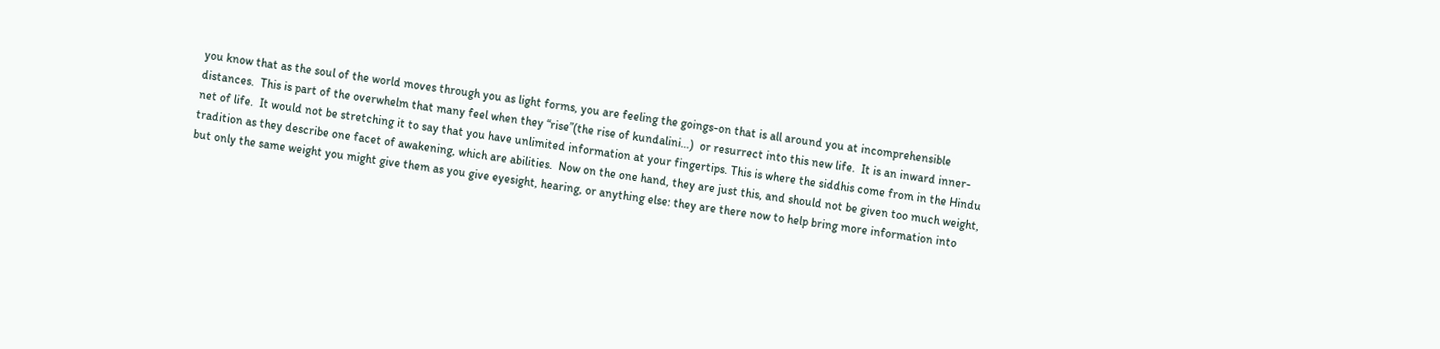you know that as the soul of the world moves through you as light forms, you are feeling the goings-on that is all around you at incomprehensible distances.  This is part of the overwhelm that many feel when they “rise”(the rise of kundalini…)  or resurrect into this new life.  It is an inward inner-net of life.  It would not be stretching it to say that you have unlimited information at your fingertips. This is where the siddhis come from in the Hindu tradition as they describe one facet of awakening, which are abilities.  Now on the one hand, they are just this, and should not be given too much weight, but only the same weight you might give them as you give eyesight, hearing, or anything else: they are there now to help bring more information into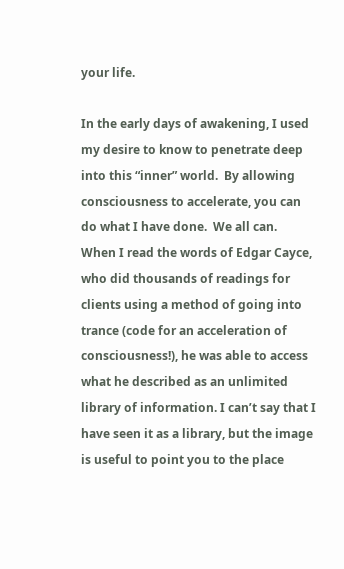your life.

In the early days of awakening, I used my desire to know to penetrate deep into this “inner” world.  By allowing consciousness to accelerate, you can do what I have done.  We all can.  When I read the words of Edgar Cayce, who did thousands of readings for clients using a method of going into trance (code for an acceleration of consciousness!), he was able to access what he described as an unlimited library of information. I can’t say that I have seen it as a library, but the image is useful to point you to the place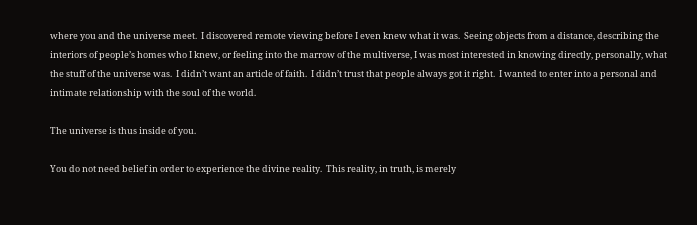where you and the universe meet.  I discovered remote viewing before I even knew what it was.  Seeing objects from a distance, describing the interiors of people’s homes who I knew, or feeling into the marrow of the multiverse, I was most interested in knowing directly, personally, what the stuff of the universe was.  I didn’t want an article of faith.  I didn’t trust that people always got it right.  I wanted to enter into a personal and intimate relationship with the soul of the world.

The universe is thus inside of you.

You do not need belief in order to experience the divine reality.  This reality, in truth, is merely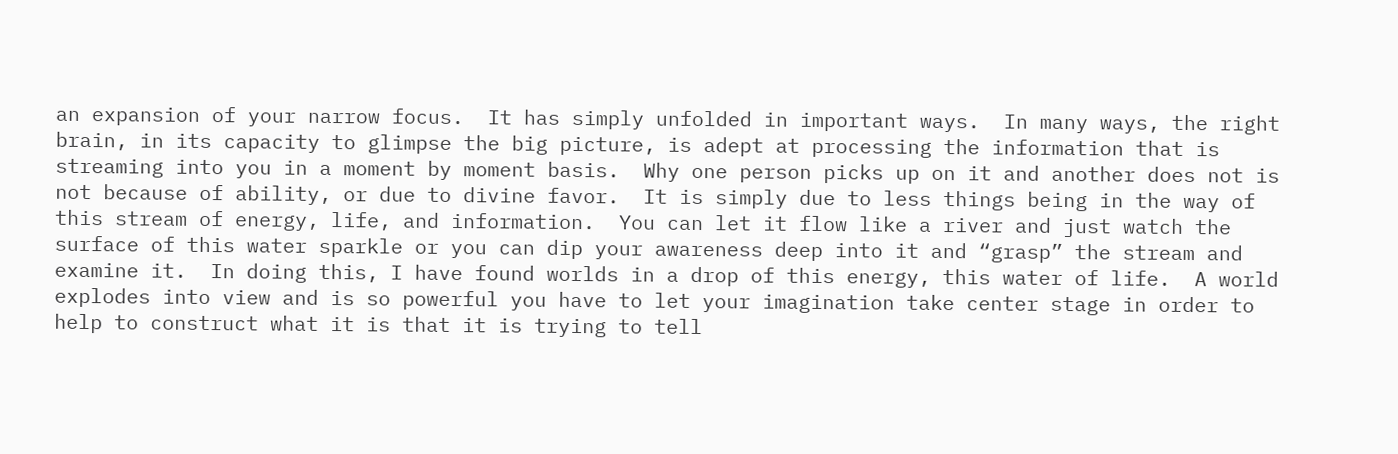an expansion of your narrow focus.  It has simply unfolded in important ways.  In many ways, the right brain, in its capacity to glimpse the big picture, is adept at processing the information that is streaming into you in a moment by moment basis.  Why one person picks up on it and another does not is not because of ability, or due to divine favor.  It is simply due to less things being in the way of this stream of energy, life, and information.  You can let it flow like a river and just watch the surface of this water sparkle or you can dip your awareness deep into it and “grasp” the stream and examine it.  In doing this, I have found worlds in a drop of this energy, this water of life.  A world explodes into view and is so powerful you have to let your imagination take center stage in order to help to construct what it is that it is trying to tell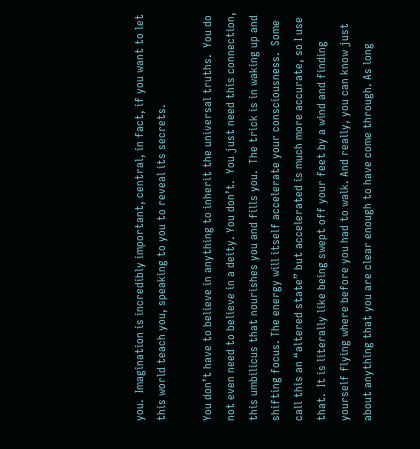you.  Imagination is incredibly important, central, in fact, if you want to let this world teach you, speaking to you to reveal its secrets.

You don’t have to believe in anything to inherit the universal truths.  You do not even need to believe in a deity. You don’t.  You just need this connection, this umbilicus that nourishes you and fills you.  The trick is in waking up and shifting focus. The energy will itself accelerate your consciousness.  Some call this an “altered state” but accelerated is much more accurate, so I use that.  It is literally like being swept off your feet by a wind and finding yourself flying where before you had to walk. And really, you can know just about anything that you are clear enough to have come through. As long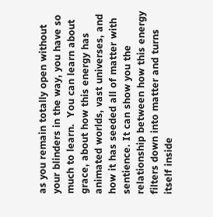as you remain totally open without your blinders in the way, you have so much to learn.  You can learn about grace, about how this energy has animated worlds, vast universes, and how it has seeded all of matter with sentience. It can show you the relationship between how this energy filters down into matter and turns itself inside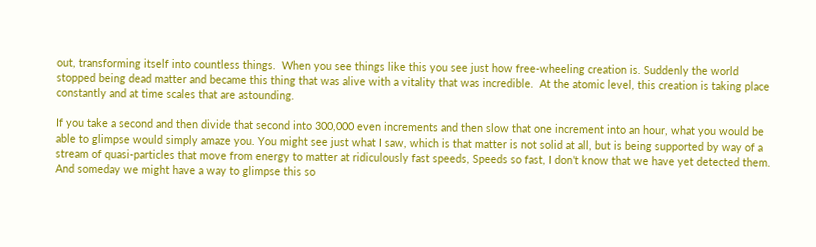out, transforming itself into countless things.  When you see things like this you see just how free-wheeling creation is. Suddenly the world stopped being dead matter and became this thing that was alive with a vitality that was incredible.  At the atomic level, this creation is taking place constantly and at time scales that are astounding.

If you take a second and then divide that second into 300,000 even increments and then slow that one increment into an hour, what you would be able to glimpse would simply amaze you. You might see just what I saw, which is that matter is not solid at all, but is being supported by way of a stream of quasi-particles that move from energy to matter at ridiculously fast speeds, Speeds so fast, I don’t know that we have yet detected them. And someday we might have a way to glimpse this so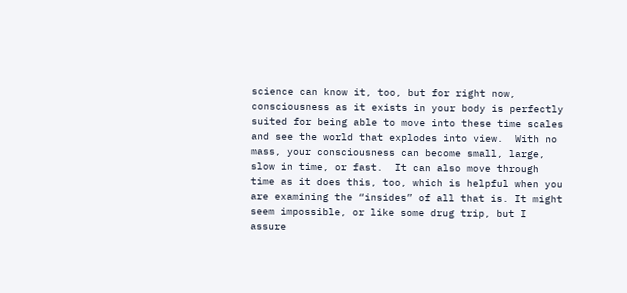science can know it, too, but for right now, consciousness as it exists in your body is perfectly suited for being able to move into these time scales and see the world that explodes into view.  With no mass, your consciousness can become small, large, slow in time, or fast.  It can also move through time as it does this, too, which is helpful when you are examining the “insides” of all that is. It might seem impossible, or like some drug trip, but I assure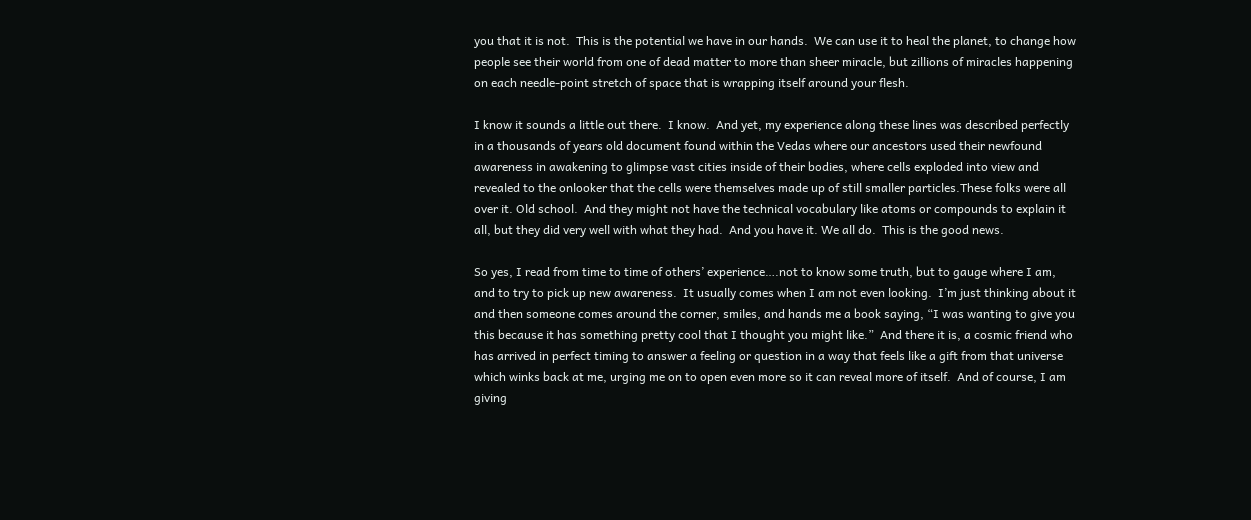you that it is not.  This is the potential we have in our hands.  We can use it to heal the planet, to change how people see their world from one of dead matter to more than sheer miracle, but zillions of miracles happening on each needle-point stretch of space that is wrapping itself around your flesh.

I know it sounds a little out there.  I know.  And yet, my experience along these lines was described perfectly in a thousands of years old document found within the Vedas where our ancestors used their newfound awareness in awakening to glimpse vast cities inside of their bodies, where cells exploded into view and revealed to the onlooker that the cells were themselves made up of still smaller particles.These folks were all over it. Old school.  And they might not have the technical vocabulary like atoms or compounds to explain it all, but they did very well with what they had.  And you have it. We all do.  This is the good news.

So yes, I read from time to time of others’ experience….not to know some truth, but to gauge where I am, and to try to pick up new awareness.  It usually comes when I am not even looking.  I’m just thinking about it and then someone comes around the corner, smiles, and hands me a book saying, “I was wanting to give you this because it has something pretty cool that I thought you might like.”  And there it is, a cosmic friend who has arrived in perfect timing to answer a feeling or question in a way that feels like a gift from that universe which winks back at me, urging me on to open even more so it can reveal more of itself.  And of course, I am giving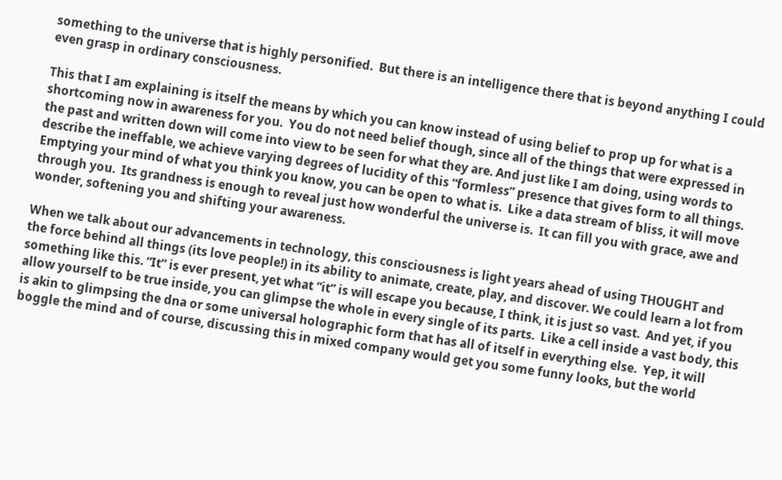something to the universe that is highly personified.  But there is an intelligence there that is beyond anything I could even grasp in ordinary consciousness.

This that I am explaining is itself the means by which you can know instead of using belief to prop up for what is a shortcoming now in awareness for you.  You do not need belief though, since all of the things that were expressed in the past and written down will come into view to be seen for what they are. And just like I am doing, using words to describe the ineffable, we achieve varying degrees of lucidity of this “formless” presence that gives form to all things.  Emptying your mind of what you think you know, you can be open to what is.  Like a data stream of bliss, it will move through you.  Its grandness is enough to reveal just how wonderful the universe is.  It can fill you with grace, awe and wonder, softening you and shifting your awareness.

When we talk about our advancements in technology, this consciousness is light years ahead of using THOUGHT and the force behind all things (its love people!) in its ability to animate, create, play, and discover. We could learn a lot from something like this. “It” is ever present, yet what “it” is will escape you because, I think, it is just so vast.  And yet, if you allow yourself to be true inside, you can glimpse the whole in every single of its parts.  Like a cell inside a vast body, this is akin to glimpsing the dna or some universal holographic form that has all of itself in everything else.  Yep, it will boggle the mind and of course, discussing this in mixed company would get you some funny looks, but the world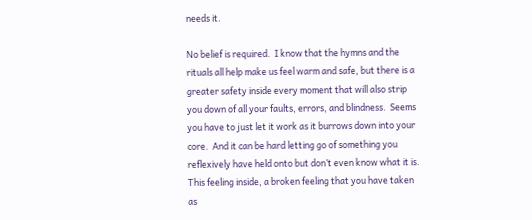needs it.

No belief is required.  I know that the hymns and the rituals all help make us feel warm and safe, but there is a greater safety inside every moment that will also strip you down of all your faults, errors, and blindness.  Seems you have to just let it work as it burrows down into your core.  And it can be hard letting go of something you reflexively have held onto but don’t even know what it is.  This feeling inside, a broken feeling that you have taken as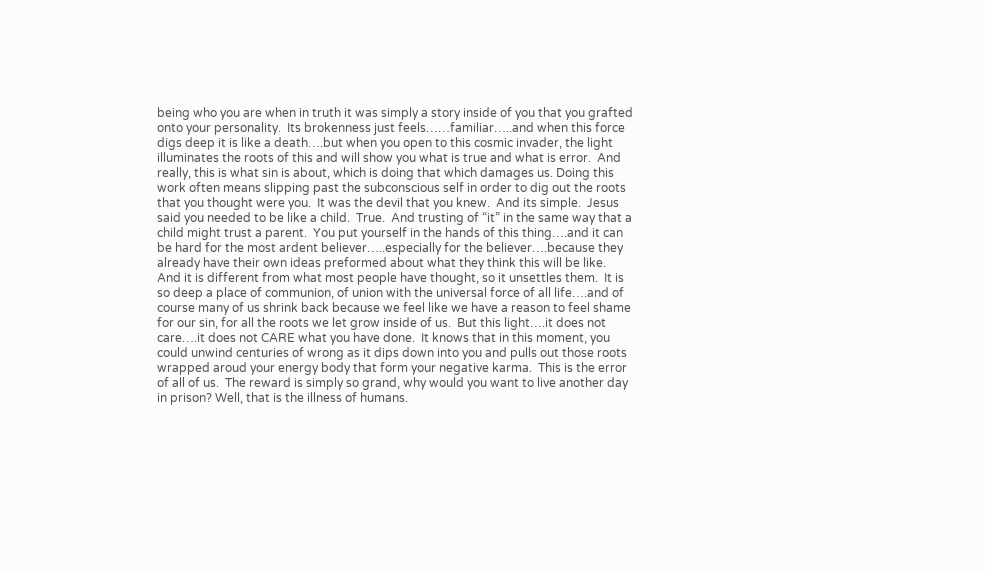being who you are when in truth it was simply a story inside of you that you grafted onto your personality.  Its brokenness just feels……familiar…..and when this force digs deep it is like a death….but when you open to this cosmic invader, the light illuminates the roots of this and will show you what is true and what is error.  And really, this is what sin is about, which is doing that which damages us. Doing this work often means slipping past the subconscious self in order to dig out the roots that you thought were you.  It was the devil that you knew.  And its simple.  Jesus said you needed to be like a child.  True.  And trusting of “it” in the same way that a child might trust a parent.  You put yourself in the hands of this thing….and it can be hard for the most ardent believer…..especially for the believer….because they already have their own ideas preformed about what they think this will be like.  And it is different from what most people have thought, so it unsettles them.  It is so deep a place of communion, of union with the universal force of all life….and of course many of us shrink back because we feel like we have a reason to feel shame for our sin, for all the roots we let grow inside of us.  But this light….it does not care….it does not CARE what you have done.  It knows that in this moment, you could unwind centuries of wrong as it dips down into you and pulls out those roots wrapped aroud your energy body that form your negative karma.  This is the error of all of us.  The reward is simply so grand, why would you want to live another day in prison? Well, that is the illness of humans.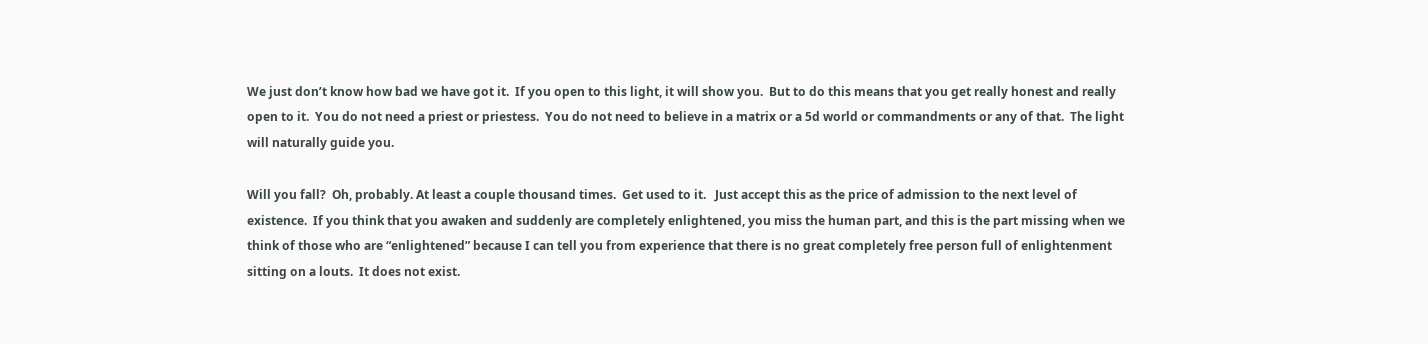We just don’t know how bad we have got it.  If you open to this light, it will show you.  But to do this means that you get really honest and really open to it.  You do not need a priest or priestess.  You do not need to believe in a matrix or a 5d world or commandments or any of that.  The light will naturally guide you.

Will you fall?  Oh, probably. At least a couple thousand times.  Get used to it.   Just accept this as the price of admission to the next level of existence.  If you think that you awaken and suddenly are completely enlightened, you miss the human part, and this is the part missing when we think of those who are “enlightened” because I can tell you from experience that there is no great completely free person full of enlightenment sitting on a louts.  It does not exist.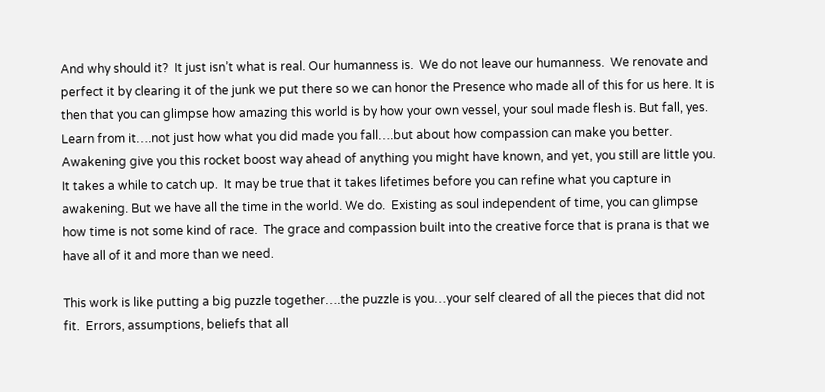And why should it?  It just isn’t what is real. Our humanness is.  We do not leave our humanness.  We renovate and perfect it by clearing it of the junk we put there so we can honor the Presence who made all of this for us here. It is then that you can glimpse how amazing this world is by how your own vessel, your soul made flesh is. But fall, yes.  Learn from it….not just how what you did made you fall….but about how compassion can make you better.  Awakening give you this rocket boost way ahead of anything you might have known, and yet, you still are little you.  It takes a while to catch up.  It may be true that it takes lifetimes before you can refine what you capture in awakening. But we have all the time in the world. We do.  Existing as soul independent of time, you can glimpse how time is not some kind of race.  The grace and compassion built into the creative force that is prana is that we have all of it and more than we need.

This work is like putting a big puzzle together….the puzzle is you…your self cleared of all the pieces that did not fit.  Errors, assumptions, beliefs that all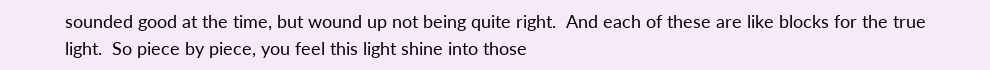sounded good at the time, but wound up not being quite right.  And each of these are like blocks for the true light.  So piece by piece, you feel this light shine into those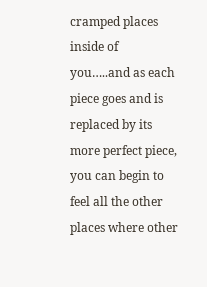cramped places inside of you…..and as each piece goes and is replaced by its more perfect piece, you can begin to feel all the other places where other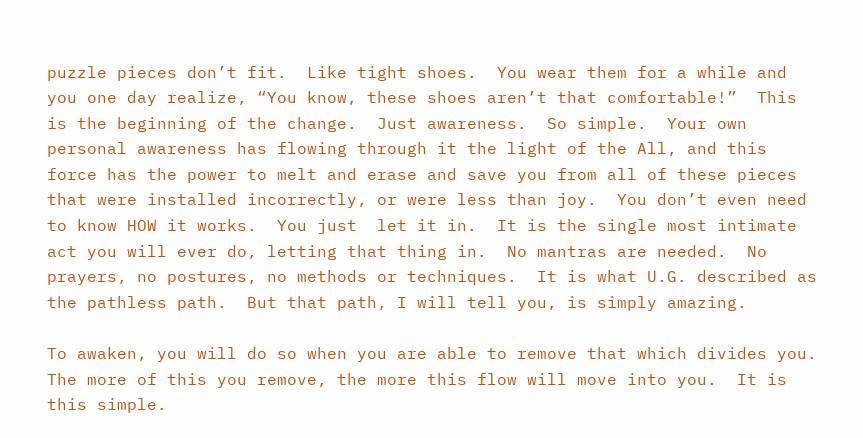puzzle pieces don’t fit.  Like tight shoes.  You wear them for a while and you one day realize, “You know, these shoes aren’t that comfortable!”  This is the beginning of the change.  Just awareness.  So simple.  Your own personal awareness has flowing through it the light of the All, and this force has the power to melt and erase and save you from all of these pieces that were installed incorrectly, or were less than joy.  You don’t even need to know HOW it works.  You just  let it in.  It is the single most intimate act you will ever do, letting that thing in.  No mantras are needed.  No prayers, no postures, no methods or techniques.  It is what U.G. described as the pathless path.  But that path, I will tell you, is simply amazing.

To awaken, you will do so when you are able to remove that which divides you.  The more of this you remove, the more this flow will move into you.  It is this simple.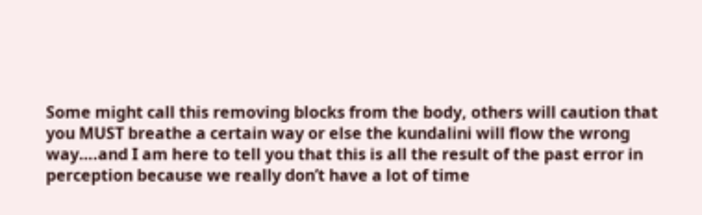Some might call this removing blocks from the body, others will caution that you MUST breathe a certain way or else the kundalini will flow the wrong way….and I am here to tell you that this is all the result of the past error in perception because we really don’t have a lot of time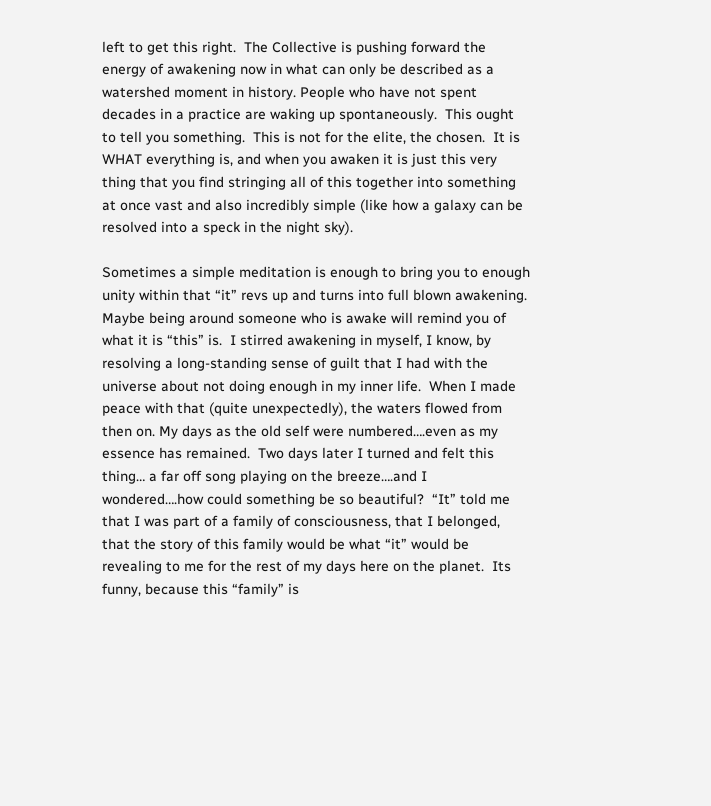left to get this right.  The Collective is pushing forward the energy of awakening now in what can only be described as a watershed moment in history. People who have not spent decades in a practice are waking up spontaneously.  This ought to tell you something.  This is not for the elite, the chosen.  It is WHAT everything is, and when you awaken it is just this very thing that you find stringing all of this together into something at once vast and also incredibly simple (like how a galaxy can be resolved into a speck in the night sky).

Sometimes a simple meditation is enough to bring you to enough unity within that “it” revs up and turns into full blown awakening.  Maybe being around someone who is awake will remind you of what it is “this” is.  I stirred awakening in myself, I know, by resolving a long-standing sense of guilt that I had with the universe about not doing enough in my inner life.  When I made peace with that (quite unexpectedly), the waters flowed from then on. My days as the old self were numbered….even as my essence has remained.  Two days later I turned and felt this thing… a far off song playing on the breeze….and I wondered….how could something be so beautiful?  “It” told me that I was part of a family of consciousness, that I belonged, that the story of this family would be what “it” would be revealing to me for the rest of my days here on the planet.  Its funny, because this “family” is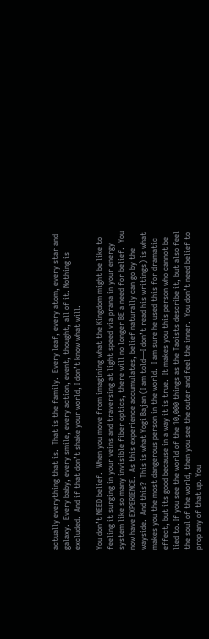actually everything that is.  That is the family.  Every leaf, every atom, every star and galaxy.  Every baby, every smile, every action, event, thought, all of it. Nothing is excluded.  And if that don’t shake your world, I don’t know what will.

You don’t NEED belief.  When you move from imagining what the Kingdom might be like to feeling it surging in your veins and traversing at light speed via prana in your energy system like so many invisible fiber optics, there will no longer BE a need for belief.  You now have EXPERIENCE.  As this experience accumulates, belief naturally can go by the wayside.  And this?  This is what Yogi Bajan (I am told—I don’t read his writings) is what makes you the most dangerous person in the world.  I am sure he used this for dramatic effect, but its good because in a way it is true.  It makes you this person who cannot be lied to. If you see the world of the 10,000 things as the Taoists describe it, but also feel the soul of the world, then you see the outer and feel the inner.  You don’t need belief to prop any of that up. You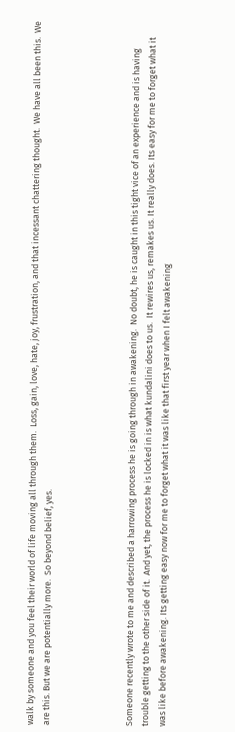walk by someone and you feel their world of life moving all through them.  Loss, gain, love, hate, joy, frustration, and that incessant chattering thought.  We have all been this.  We are this. But we are potentially more.  So beyond belief, yes.




Someone recently wrote to me and described a harrowing process he is going through in awakening.  No doubt, he is caught in this tight vice of an experience and is having trouble getting to the other side of it.  And yet, the process he is locked in is what kundalini does to us.  It rewires us, remakes us. It really does. Its easy for me to forget what it was like before awakening. Its getting easy now for me to forget what it was like that first year when I felt awakening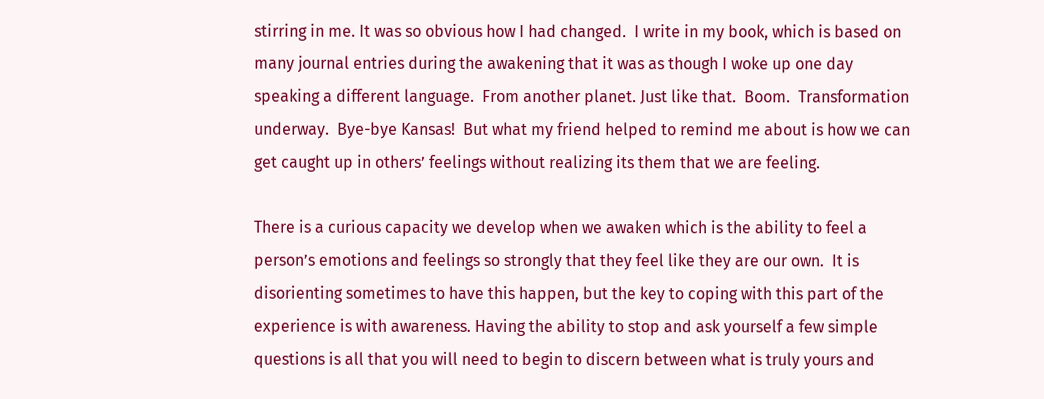stirring in me. It was so obvious how I had changed.  I write in my book, which is based on many journal entries during the awakening that it was as though I woke up one day speaking a different language.  From another planet. Just like that.  Boom.  Transformation underway.  Bye-bye Kansas!  But what my friend helped to remind me about is how we can get caught up in others’ feelings without realizing its them that we are feeling.

There is a curious capacity we develop when we awaken which is the ability to feel a person’s emotions and feelings so strongly that they feel like they are our own.  It is disorienting sometimes to have this happen, but the key to coping with this part of the experience is with awareness. Having the ability to stop and ask yourself a few simple questions is all that you will need to begin to discern between what is truly yours and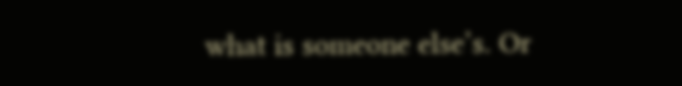what is someone else’s. Or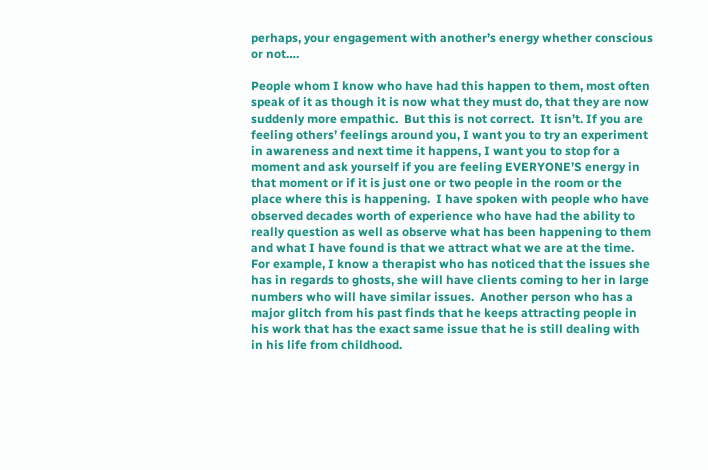perhaps, your engagement with another’s energy whether conscious or not….

People whom I know who have had this happen to them, most often speak of it as though it is now what they must do, that they are now suddenly more empathic.  But this is not correct.  It isn’t. If you are feeling others’ feelings around you, I want you to try an experiment in awareness and next time it happens, I want you to stop for a moment and ask yourself if you are feeling EVERYONE’S energy in that moment or if it is just one or two people in the room or the place where this is happening.  I have spoken with people who have observed decades worth of experience who have had the ability to really question as well as observe what has been happening to them and what I have found is that we attract what we are at the time.  For example, I know a therapist who has noticed that the issues she has in regards to ghosts, she will have clients coming to her in large numbers who will have similar issues.  Another person who has a major glitch from his past finds that he keeps attracting people in his work that has the exact same issue that he is still dealing with in his life from childhood.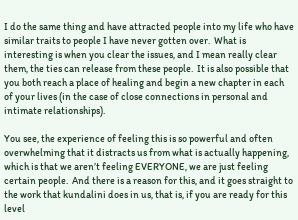I do the same thing and have attracted people into my life who have similar traits to people I have never gotten over.  What is interesting is when you clear the issues, and I mean really clear them, the ties can release from these people.  It is also possible that you both reach a place of healing and begin a new chapter in each of your lives (in the case of close connections in personal and intimate relationships).

You see, the experience of feeling this is so powerful and often overwhelming that it distracts us from what is actually happening, which is that we aren’t feeling EVERYONE, we are just feeling certain people.  And there is a reason for this, and it goes straight to the work that kundalini does in us, that is, if you are ready for this level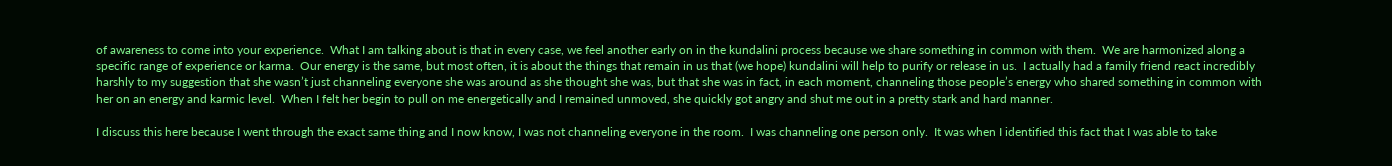of awareness to come into your experience.  What I am talking about is that in every case, we feel another early on in the kundalini process because we share something in common with them.  We are harmonized along a specific range of experience or karma.  Our energy is the same, but most often, it is about the things that remain in us that (we hope) kundalini will help to purify or release in us.  I actually had a family friend react incredibly harshly to my suggestion that she wasn’t just channeling everyone she was around as she thought she was, but that she was in fact, in each moment, channeling those people’s energy who shared something in common with her on an energy and karmic level.  When I felt her begin to pull on me energetically and I remained unmoved, she quickly got angry and shut me out in a pretty stark and hard manner.

I discuss this here because I went through the exact same thing and I now know, I was not channeling everyone in the room.  I was channeling one person only.  It was when I identified this fact that I was able to take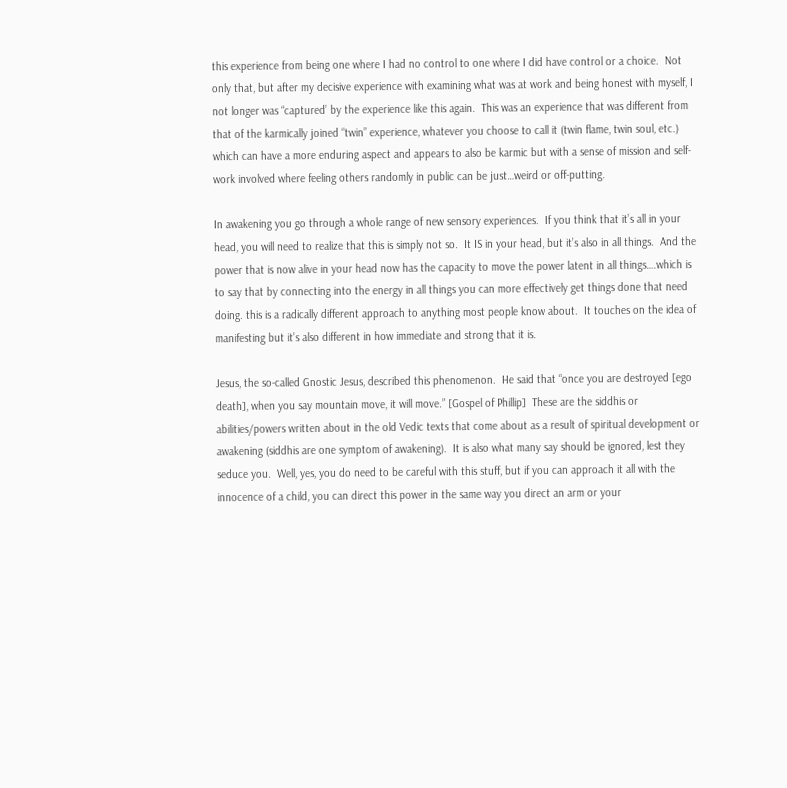this experience from being one where I had no control to one where I did have control or a choice.  Not only that, but after my decisive experience with examining what was at work and being honest with myself, I not longer was “captured’ by the experience like this again.  This was an experience that was different from that of the karmically joined “twin” experience, whatever you choose to call it (twin flame, twin soul, etc.) which can have a more enduring aspect and appears to also be karmic but with a sense of mission and self-work involved where feeling others randomly in public can be just…weird or off-putting.

In awakening you go through a whole range of new sensory experiences.  If you think that it’s all in your head, you will need to realize that this is simply not so.  It IS in your head, but it’s also in all things.  And the power that is now alive in your head now has the capacity to move the power latent in all things….which is to say that by connecting into the energy in all things you can more effectively get things done that need doing. this is a radically different approach to anything most people know about.  It touches on the idea of manifesting but it’s also different in how immediate and strong that it is.

Jesus, the so-called Gnostic Jesus, described this phenomenon.  He said that “once you are destroyed [ego death], when you say mountain move, it will move.” [Gospel of Phillip]  These are the siddhis or abilities/powers written about in the old Vedic texts that come about as a result of spiritual development or awakening (siddhis are one symptom of awakening).  It is also what many say should be ignored, lest they seduce you.  Well, yes, you do need to be careful with this stuff, but if you can approach it all with the innocence of a child, you can direct this power in the same way you direct an arm or your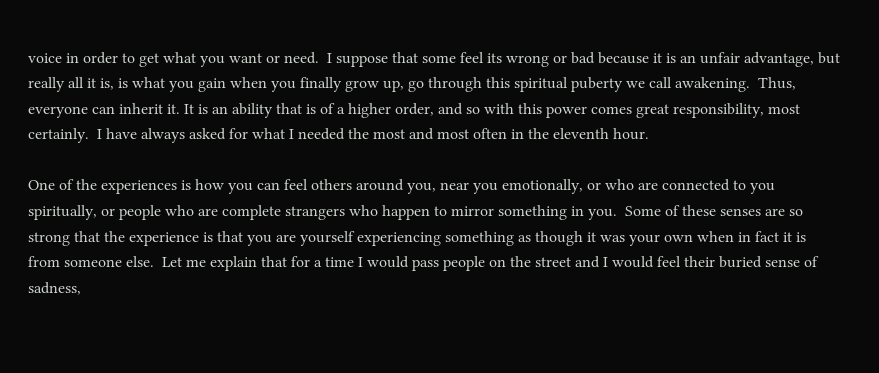voice in order to get what you want or need.  I suppose that some feel its wrong or bad because it is an unfair advantage, but really all it is, is what you gain when you finally grow up, go through this spiritual puberty we call awakening.  Thus, everyone can inherit it. It is an ability that is of a higher order, and so with this power comes great responsibility, most certainly.  I have always asked for what I needed the most and most often in the eleventh hour.

One of the experiences is how you can feel others around you, near you emotionally, or who are connected to you spiritually, or people who are complete strangers who happen to mirror something in you.  Some of these senses are so strong that the experience is that you are yourself experiencing something as though it was your own when in fact it is from someone else.  Let me explain that for a time I would pass people on the street and I would feel their buried sense of sadness,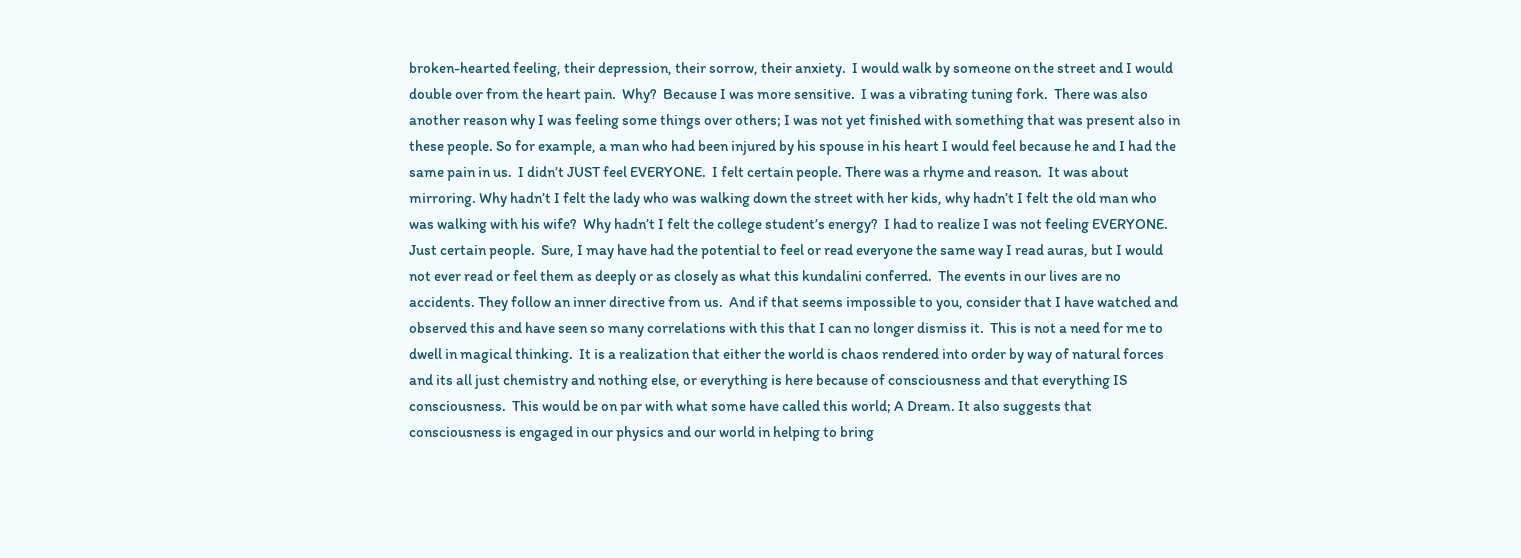broken-hearted feeling, their depression, their sorrow, their anxiety.  I would walk by someone on the street and I would double over from the heart pain.  Why?  Because I was more sensitive.  I was a vibrating tuning fork.  There was also another reason why I was feeling some things over others; I was not yet finished with something that was present also in these people. So for example, a man who had been injured by his spouse in his heart I would feel because he and I had the same pain in us.  I didn’t JUST feel EVERYONE.  I felt certain people. There was a rhyme and reason.  It was about mirroring. Why hadn’t I felt the lady who was walking down the street with her kids, why hadn’t I felt the old man who was walking with his wife?  Why hadn’t I felt the college student’s energy?  I had to realize I was not feeling EVERYONE.  Just certain people.  Sure, I may have had the potential to feel or read everyone the same way I read auras, but I would not ever read or feel them as deeply or as closely as what this kundalini conferred.  The events in our lives are no accidents. They follow an inner directive from us.  And if that seems impossible to you, consider that I have watched and observed this and have seen so many correlations with this that I can no longer dismiss it.  This is not a need for me to dwell in magical thinking.  It is a realization that either the world is chaos rendered into order by way of natural forces and its all just chemistry and nothing else, or everything is here because of consciousness and that everything IS consciousness.  This would be on par with what some have called this world; A Dream. It also suggests that consciousness is engaged in our physics and our world in helping to bring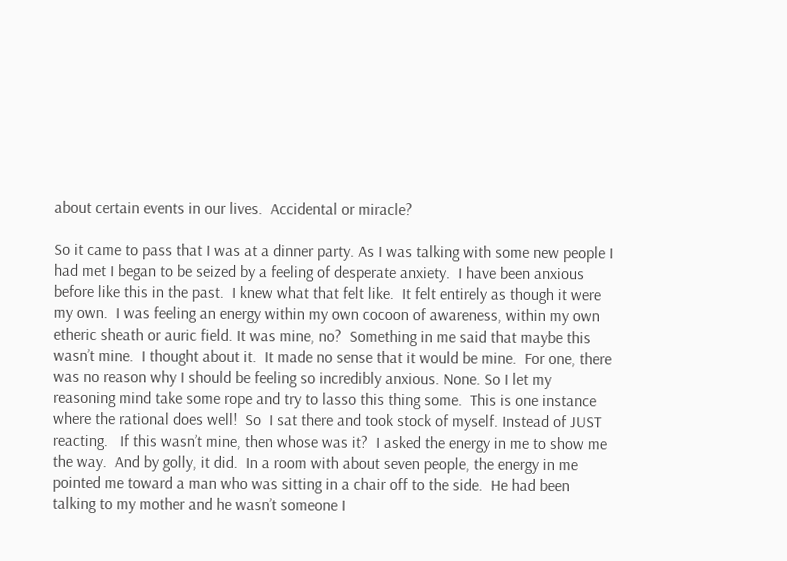about certain events in our lives.  Accidental or miracle?

So it came to pass that I was at a dinner party. As I was talking with some new people I had met I began to be seized by a feeling of desperate anxiety.  I have been anxious before like this in the past.  I knew what that felt like.  It felt entirely as though it were my own.  I was feeling an energy within my own cocoon of awareness, within my own etheric sheath or auric field. It was mine, no?  Something in me said that maybe this wasn’t mine.  I thought about it.  It made no sense that it would be mine.  For one, there was no reason why I should be feeling so incredibly anxious. None. So I let my reasoning mind take some rope and try to lasso this thing some.  This is one instance where the rational does well!  So  I sat there and took stock of myself. Instead of JUST reacting.   If this wasn’t mine, then whose was it?  I asked the energy in me to show me the way.  And by golly, it did.  In a room with about seven people, the energy in me pointed me toward a man who was sitting in a chair off to the side.  He had been talking to my mother and he wasn’t someone I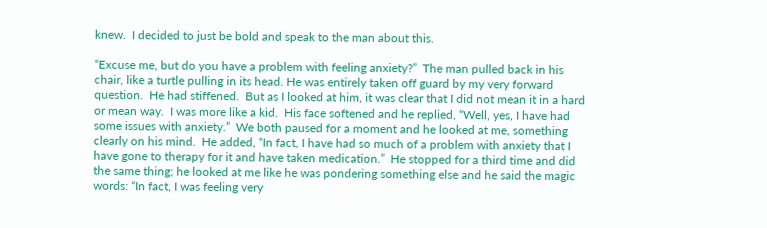knew.  I decided to just be bold and speak to the man about this.

“Excuse me, but do you have a problem with feeling anxiety?”  The man pulled back in his chair, like a turtle pulling in its head. He was entirely taken off guard by my very forward question.  He had stiffened.  But as I looked at him, it was clear that I did not mean it in a hard or mean way.  I was more like a kid.  His face softened and he replied, “Well, yes, I have had some issues with anxiety.”  We both paused for a moment and he looked at me, something clearly on his mind.  He added, “In fact, I have had so much of a problem with anxiety that I have gone to therapy for it and have taken medication.”  He stopped for a third time and did the same thing; he looked at me like he was pondering something else and he said the magic words: “In fact, I was feeling very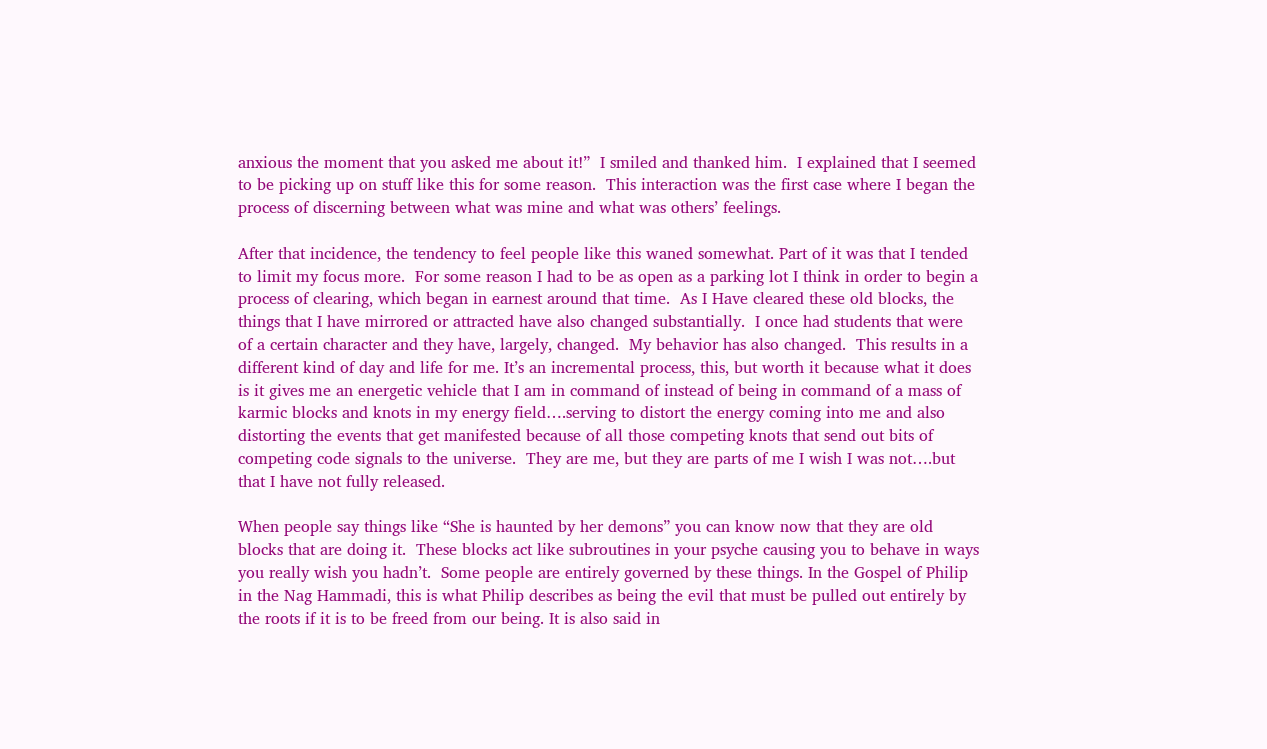anxious the moment that you asked me about it!”  I smiled and thanked him.  I explained that I seemed to be picking up on stuff like this for some reason.  This interaction was the first case where I began the process of discerning between what was mine and what was others’ feelings.

After that incidence, the tendency to feel people like this waned somewhat. Part of it was that I tended to limit my focus more.  For some reason I had to be as open as a parking lot I think in order to begin a process of clearing, which began in earnest around that time.  As I Have cleared these old blocks, the things that I have mirrored or attracted have also changed substantially.  I once had students that were of a certain character and they have, largely, changed.  My behavior has also changed.  This results in a different kind of day and life for me. It’s an incremental process, this, but worth it because what it does is it gives me an energetic vehicle that I am in command of instead of being in command of a mass of karmic blocks and knots in my energy field….serving to distort the energy coming into me and also distorting the events that get manifested because of all those competing knots that send out bits of competing code signals to the universe.  They are me, but they are parts of me I wish I was not….but that I have not fully released.

When people say things like “She is haunted by her demons” you can know now that they are old blocks that are doing it.  These blocks act like subroutines in your psyche causing you to behave in ways you really wish you hadn’t.  Some people are entirely governed by these things. In the Gospel of Philip in the Nag Hammadi, this is what Philip describes as being the evil that must be pulled out entirely by the roots if it is to be freed from our being. It is also said in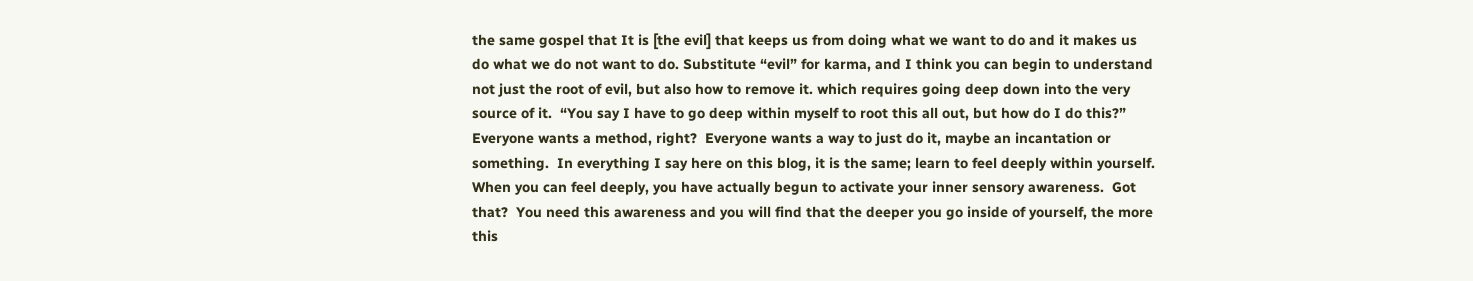the same gospel that It is [the evil] that keeps us from doing what we want to do and it makes us do what we do not want to do. Substitute “evil” for karma, and I think you can begin to understand not just the root of evil, but also how to remove it. which requires going deep down into the very source of it.  “You say I have to go deep within myself to root this all out, but how do I do this?”  Everyone wants a method, right?  Everyone wants a way to just do it, maybe an incantation or something.  In everything I say here on this blog, it is the same; learn to feel deeply within yourself.  When you can feel deeply, you have actually begun to activate your inner sensory awareness.  Got that?  You need this awareness and you will find that the deeper you go inside of yourself, the more this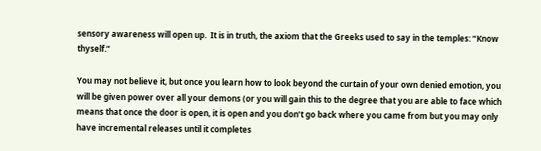sensory awareness will open up.  It is in truth, the axiom that the Greeks used to say in the temples: “Know thyself.”

You may not believe it, but once you learn how to look beyond the curtain of your own denied emotion, you will be given power over all your demons (or you will gain this to the degree that you are able to face which means that once the door is open, it is open and you don’t go back where you came from but you may only have incremental releases until it completes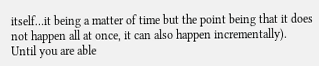itself…it being a matter of time but the point being that it does not happen all at once, it can also happen incrementally).  Until you are able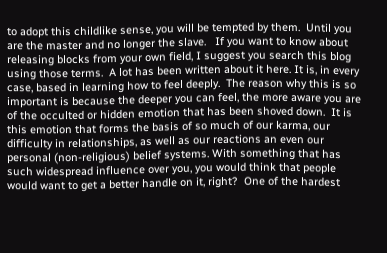to adopt this childlike sense, you will be tempted by them.  Until you are the master and no longer the slave.   If you want to know about releasing blocks from your own field, I suggest you search this blog using those terms.  A lot has been written about it here. It is, in every case, based in learning how to feel deeply.  The reason why this is so important is because the deeper you can feel, the more aware you are of the occulted or hidden emotion that has been shoved down.  It is this emotion that forms the basis of so much of our karma, our difficulty in relationships, as well as our reactions an even our personal (non-religious) belief systems. With something that has such widespread influence over you, you would think that people would want to get a better handle on it, right?  One of the hardest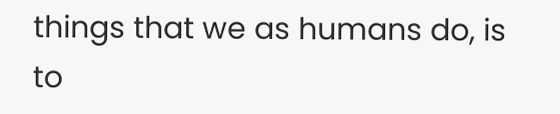things that we as humans do, is to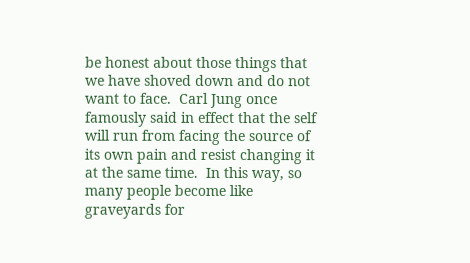be honest about those things that we have shoved down and do not want to face.  Carl Jung once famously said in effect that the self will run from facing the source of its own pain and resist changing it at the same time.  In this way, so many people become like graveyards for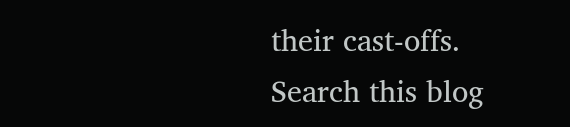their cast-offs.  Search this blog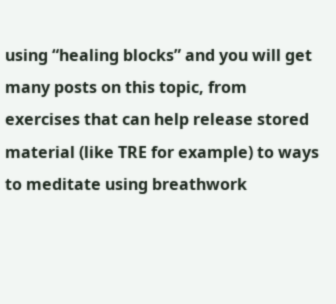using “healing blocks” and you will get many posts on this topic, from exercises that can help release stored material (like TRE for example) to ways to meditate using breathwork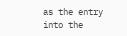as the entry into the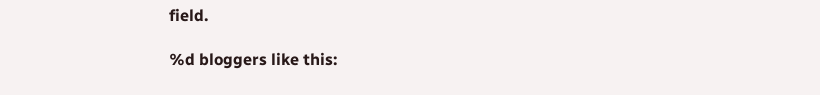field.

%d bloggers like this: